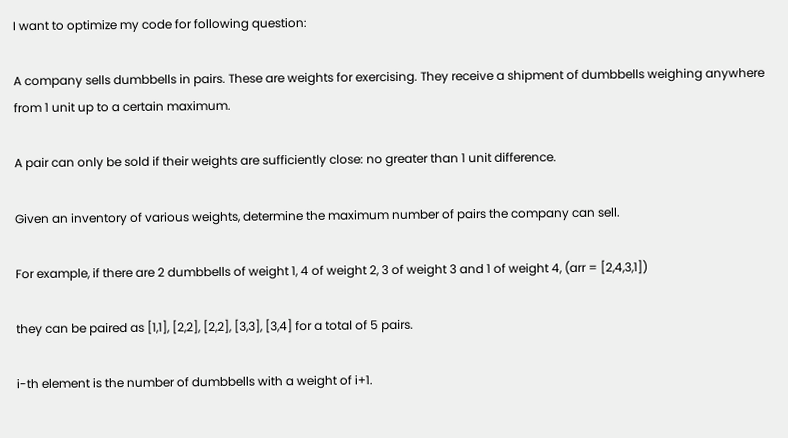I want to optimize my code for following question:

A company sells dumbbells in pairs. These are weights for exercising. They receive a shipment of dumbbells weighing anywhere from 1 unit up to a certain maximum.

A pair can only be sold if their weights are sufficiently close: no greater than 1 unit difference.

Given an inventory of various weights, determine the maximum number of pairs the company can sell.

For example, if there are 2 dumbbells of weight 1, 4 of weight 2, 3 of weight 3 and 1 of weight 4, (arr = [2,4,3,1])

they can be paired as [1,1], [2,2], [2,2], [3,3], [3,4] for a total of 5 pairs.

i-th element is the number of dumbbells with a weight of i+1.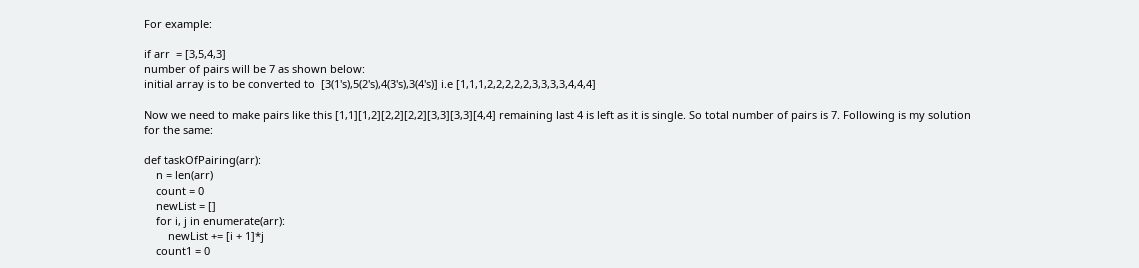For example:

if arr  = [3,5,4,3]
number of pairs will be 7 as shown below:
initial array is to be converted to  [3(1's),5(2's),4(3's),3(4's)] i.e [1,1,1,2,2,2,2,2,3,3,3,3,4,4,4]

Now we need to make pairs like this [1,1][1,2][2,2][2,2][3,3][3,3][4,4] remaining last 4 is left as it is single. So total number of pairs is 7. Following is my solution for the same:

def taskOfPairing(arr):
    n = len(arr)
    count = 0
    newList = []
    for i, j in enumerate(arr):
        newList += [i + 1]*j
    count1 = 0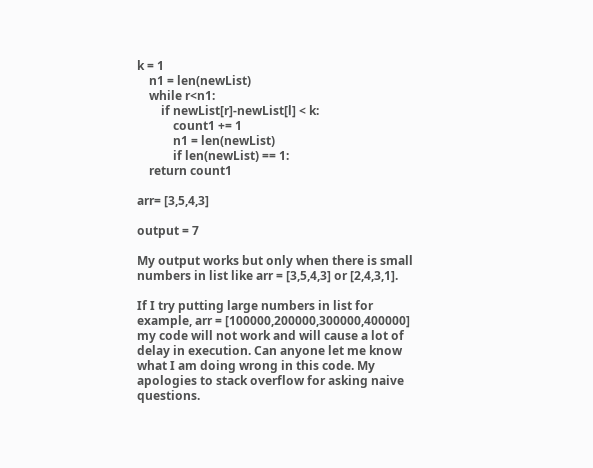k = 1
    n1 = len(newList)
    while r<n1:
        if newList[r]-newList[l] < k:
            count1 += 1
            n1 = len(newList)
            if len(newList) == 1:
    return count1

arr= [3,5,4,3]

output = 7

My output works but only when there is small numbers in list like arr = [3,5,4,3] or [2,4,3,1].

If I try putting large numbers in list for example, arr = [100000,200000,300000,400000] my code will not work and will cause a lot of delay in execution. Can anyone let me know what I am doing wrong in this code. My apologies to stack overflow for asking naive questions.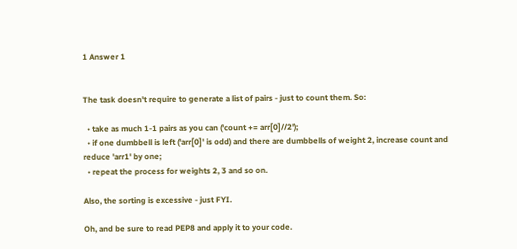1 Answer 1


The task doesn't require to generate a list of pairs - just to count them. So:

  • take as much 1-1 pairs as you can ('count += arr[0]//2');
  • if one dumbbell is left ('arr[0]' is odd) and there are dumbbells of weight 2, increase count and reduce 'arr1' by one;
  • repeat the process for weights 2, 3 and so on.

Also, the sorting is excessive - just FYI.

Oh, and be sure to read PEP8 and apply it to your code.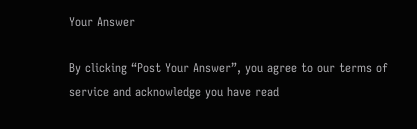Your Answer

By clicking “Post Your Answer”, you agree to our terms of service and acknowledge you have read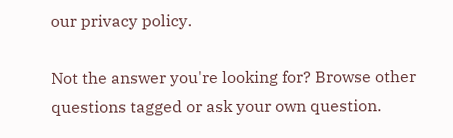our privacy policy.

Not the answer you're looking for? Browse other questions tagged or ask your own question.